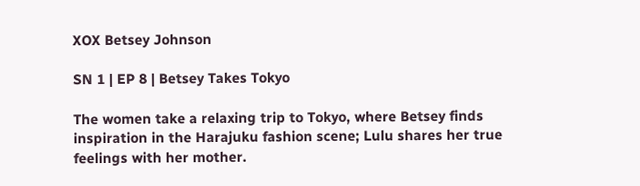XOX Betsey Johnson

SN 1 | EP 8 | Betsey Takes Tokyo

The women take a relaxing trip to Tokyo, where Betsey finds inspiration in the Harajuku fashion scene; Lulu shares her true feelings with her mother.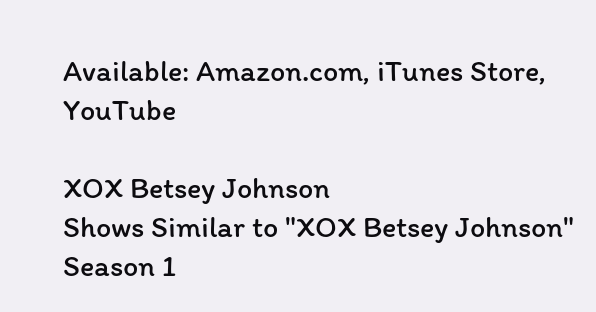Available: Amazon.com, iTunes Store, YouTube

XOX Betsey Johnson
Shows Similar to "XOX Betsey Johnson"
Season 1